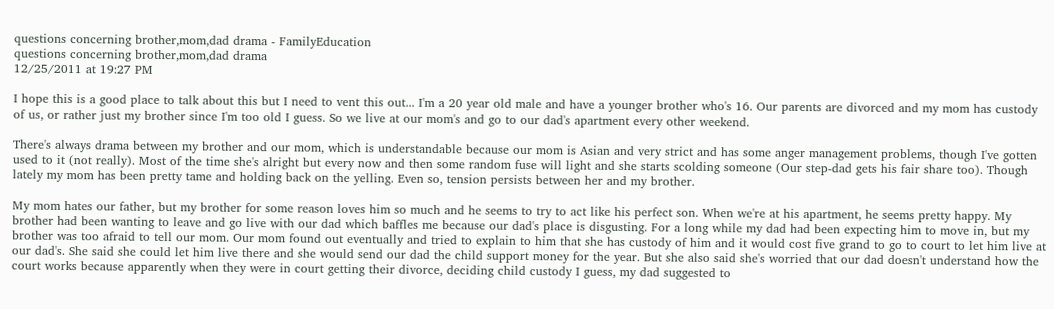questions concerning brother,mom,dad drama - FamilyEducation
questions concerning brother,mom,dad drama
12/25/2011 at 19:27 PM

I hope this is a good place to talk about this but I need to vent this out... I'm a 20 year old male and have a younger brother who's 16. Our parents are divorced and my mom has custody of us, or rather just my brother since I'm too old I guess. So we live at our mom's and go to our dad's apartment every other weekend.

There's always drama between my brother and our mom, which is understandable because our mom is Asian and very strict and has some anger management problems, though I've gotten used to it (not really). Most of the time she's alright but every now and then some random fuse will light and she starts scolding someone (Our step-dad gets his fair share too). Though lately my mom has been pretty tame and holding back on the yelling. Even so, tension persists between her and my brother.

My mom hates our father, but my brother for some reason loves him so much and he seems to try to act like his perfect son. When we're at his apartment, he seems pretty happy. My brother had been wanting to leave and go live with our dad which baffles me because our dad's place is disgusting. For a long while my dad had been expecting him to move in, but my brother was too afraid to tell our mom. Our mom found out eventually and tried to explain to him that she has custody of him and it would cost five grand to go to court to let him live at our dad's. She said she could let him live there and she would send our dad the child support money for the year. But she also said she's worried that our dad doesn't understand how the court works because apparently when they were in court getting their divorce, deciding child custody I guess, my dad suggested to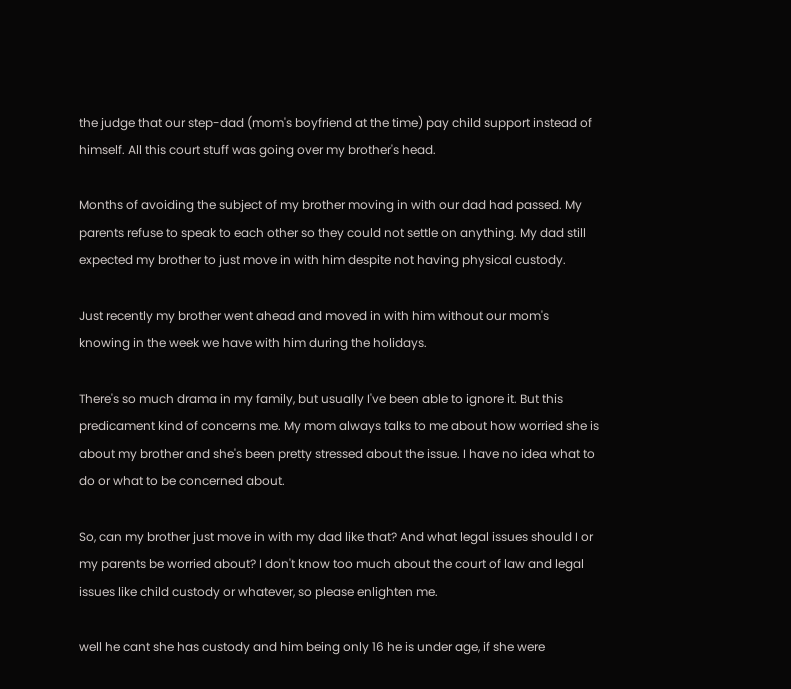the judge that our step-dad (mom's boyfriend at the time) pay child support instead of himself. All this court stuff was going over my brother's head.

Months of avoiding the subject of my brother moving in with our dad had passed. My parents refuse to speak to each other so they could not settle on anything. My dad still expected my brother to just move in with him despite not having physical custody.

Just recently my brother went ahead and moved in with him without our mom's knowing in the week we have with him during the holidays.

There's so much drama in my family, but usually I've been able to ignore it. But this predicament kind of concerns me. My mom always talks to me about how worried she is about my brother and she's been pretty stressed about the issue. I have no idea what to do or what to be concerned about.

So, can my brother just move in with my dad like that? And what legal issues should I or my parents be worried about? I don't know too much about the court of law and legal issues like child custody or whatever, so please enlighten me.

well he cant she has custody and him being only 16 he is under age, if she were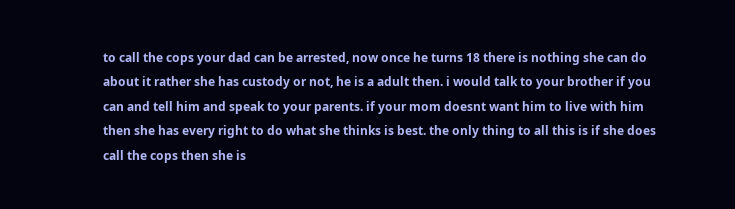to call the cops your dad can be arrested, now once he turns 18 there is nothing she can do about it rather she has custody or not, he is a adult then. i would talk to your brother if you can and tell him and speak to your parents. if your mom doesnt want him to live with him then she has every right to do what she thinks is best. the only thing to all this is if she does call the cops then she is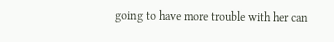going to have more trouble with her can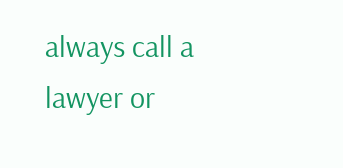always call a lawyer or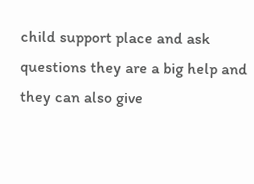child support place and ask questions they are a big help and they can also give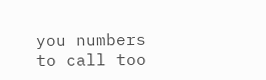you numbers to call too